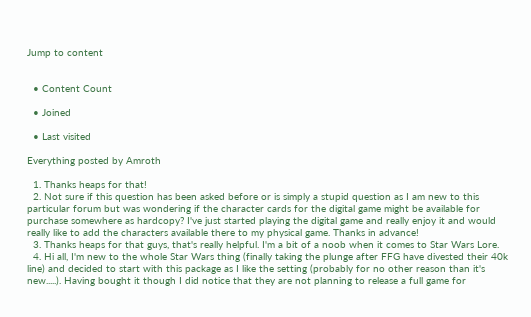Jump to content


  • Content Count

  • Joined

  • Last visited

Everything posted by Amroth

  1. Thanks heaps for that!
  2. Not sure if this question has been asked before or is simply a stupid question as I am new to this particular forum but was wondering if the character cards for the digital game might be available for purchase somewhere as hardcopy? I've just started playing the digital game and really enjoy it and would really like to add the characters available there to my physical game. Thanks in advance!
  3. Thanks heaps for that guys, that's really helpful. I'm a bit of a noob when it comes to Star Wars Lore.
  4. Hi all, I'm new to the whole Star Wars thing (finally taking the plunge after FFG have divested their 40k line) and decided to start with this package as I like the setting (probably for no other reason than it's new.....). Having bought it though I did notice that they are not planning to release a full game for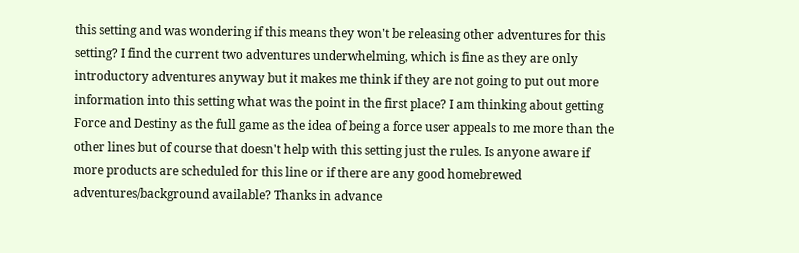this setting and was wondering if this means they won't be releasing other adventures for this setting? I find the current two adventures underwhelming, which is fine as they are only introductory adventures anyway but it makes me think if they are not going to put out more information into this setting what was the point in the first place? I am thinking about getting Force and Destiny as the full game as the idea of being a force user appeals to me more than the other lines but of course that doesn't help with this setting just the rules. Is anyone aware if more products are scheduled for this line or if there are any good homebrewed adventures/background available? Thanks in advance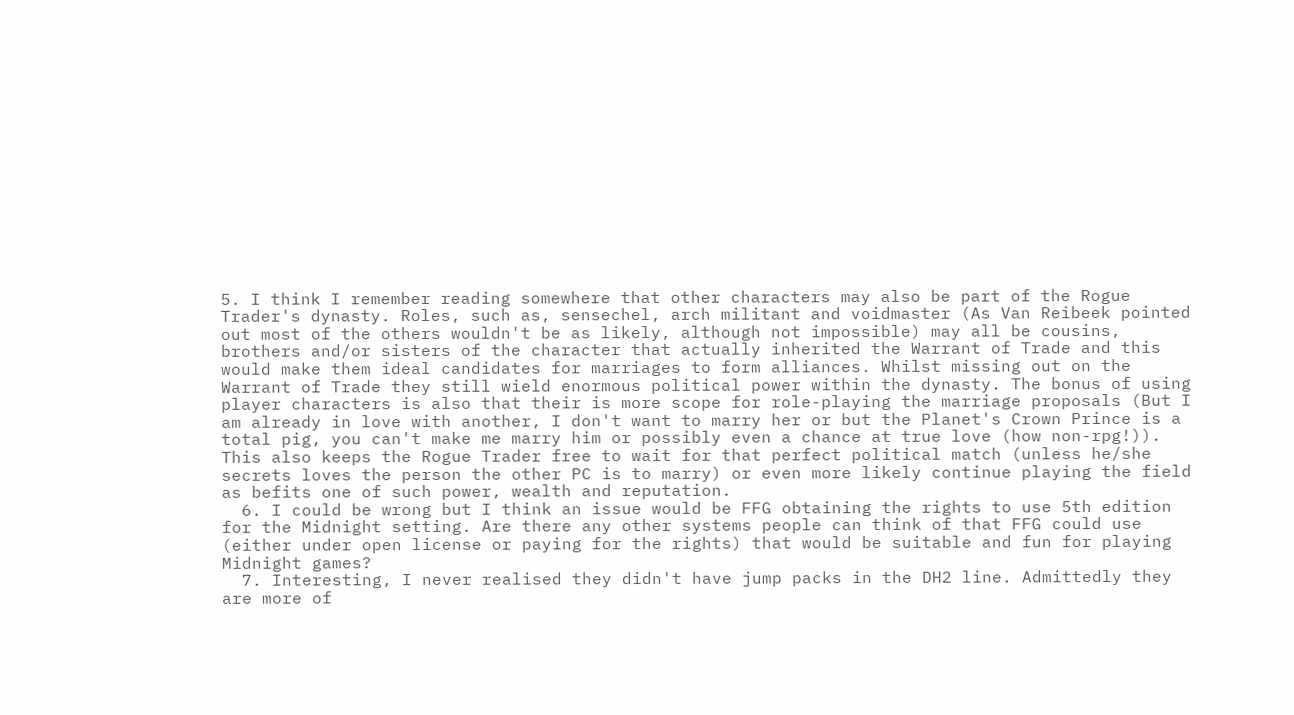5. I think I remember reading somewhere that other characters may also be part of the Rogue Trader's dynasty. Roles, such as, sensechel, arch militant and voidmaster (As Van Reibeek pointed out most of the others wouldn't be as likely, although not impossible) may all be cousins, brothers and/or sisters of the character that actually inherited the Warrant of Trade and this would make them ideal candidates for marriages to form alliances. Whilst missing out on the Warrant of Trade they still wield enormous political power within the dynasty. The bonus of using player characters is also that their is more scope for role-playing the marriage proposals (But I am already in love with another, I don't want to marry her or but the Planet's Crown Prince is a total pig, you can't make me marry him or possibly even a chance at true love (how non-rpg!)). This also keeps the Rogue Trader free to wait for that perfect political match (unless he/she secrets loves the person the other PC is to marry) or even more likely continue playing the field as befits one of such power, wealth and reputation.
  6. I could be wrong but I think an issue would be FFG obtaining the rights to use 5th edition for the Midnight setting. Are there any other systems people can think of that FFG could use (either under open license or paying for the rights) that would be suitable and fun for playing Midnight games?
  7. Interesting, I never realised they didn't have jump packs in the DH2 line. Admittedly they are more of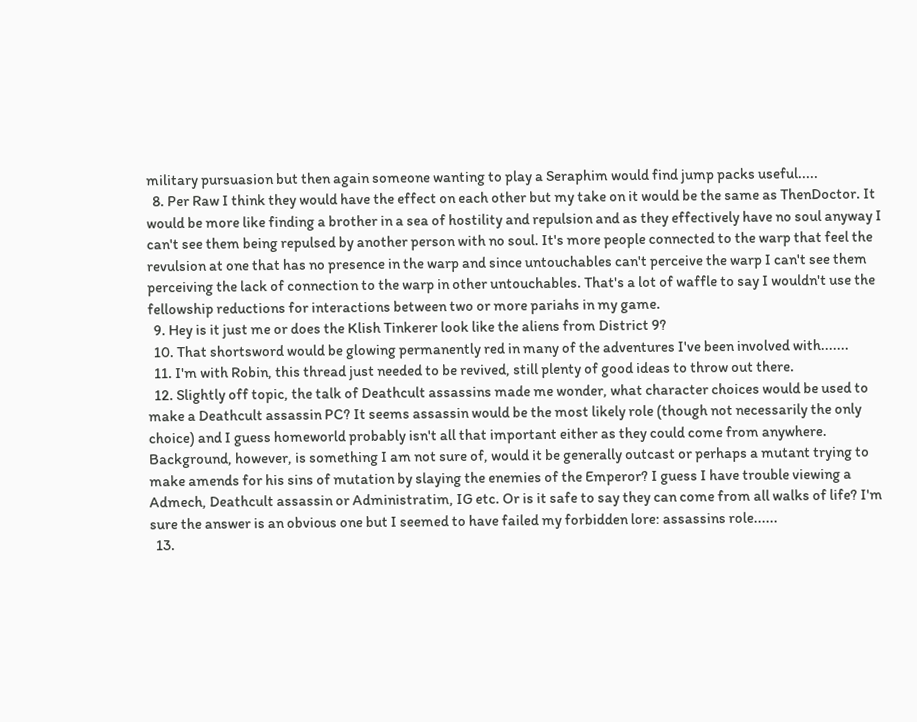military pursuasion but then again someone wanting to play a Seraphim would find jump packs useful.....
  8. Per Raw I think they would have the effect on each other but my take on it would be the same as ThenDoctor. It would be more like finding a brother in a sea of hostility and repulsion and as they effectively have no soul anyway I can't see them being repulsed by another person with no soul. It's more people connected to the warp that feel the revulsion at one that has no presence in the warp and since untouchables can't perceive the warp I can't see them perceiving the lack of connection to the warp in other untouchables. That's a lot of waffle to say I wouldn't use the fellowship reductions for interactions between two or more pariahs in my game.
  9. Hey is it just me or does the Klish Tinkerer look like the aliens from District 9?
  10. That shortsword would be glowing permanently red in many of the adventures I've been involved with.......
  11. I'm with Robin, this thread just needed to be revived, still plenty of good ideas to throw out there.
  12. Slightly off topic, the talk of Deathcult assassins made me wonder, what character choices would be used to make a Deathcult assassin PC? It seems assassin would be the most likely role (though not necessarily the only choice) and I guess homeworld probably isn't all that important either as they could come from anywhere. Background, however, is something I am not sure of, would it be generally outcast or perhaps a mutant trying to make amends for his sins of mutation by slaying the enemies of the Emperor? I guess I have trouble viewing a Admech, Deathcult assassin or Administratim, IG etc. Or is it safe to say they can come from all walks of life? I'm sure the answer is an obvious one but I seemed to have failed my forbidden lore: assassins role......
  13.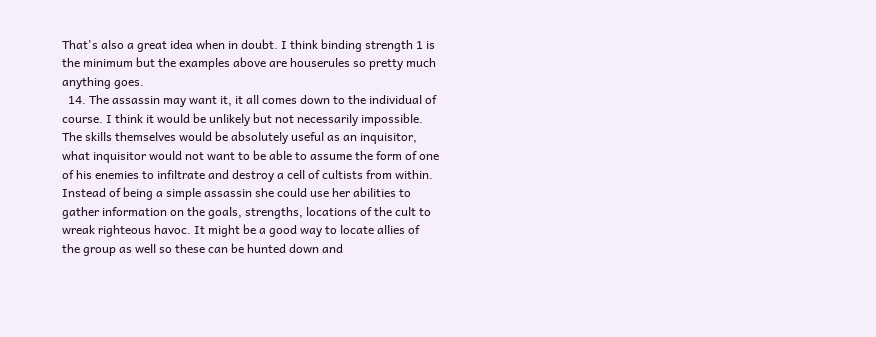That's also a great idea when in doubt. I think binding strength 1 is the minimum but the examples above are houserules so pretty much anything goes.
  14. The assassin may want it, it all comes down to the individual of course. I think it would be unlikely but not necessarily impossible. The skills themselves would be absolutely useful as an inquisitor, what inquisitor would not want to be able to assume the form of one of his enemies to infiltrate and destroy a cell of cultists from within. Instead of being a simple assassin she could use her abilities to gather information on the goals, strengths, locations of the cult to wreak righteous havoc. It might be a good way to locate allies of the group as well so these can be hunted down and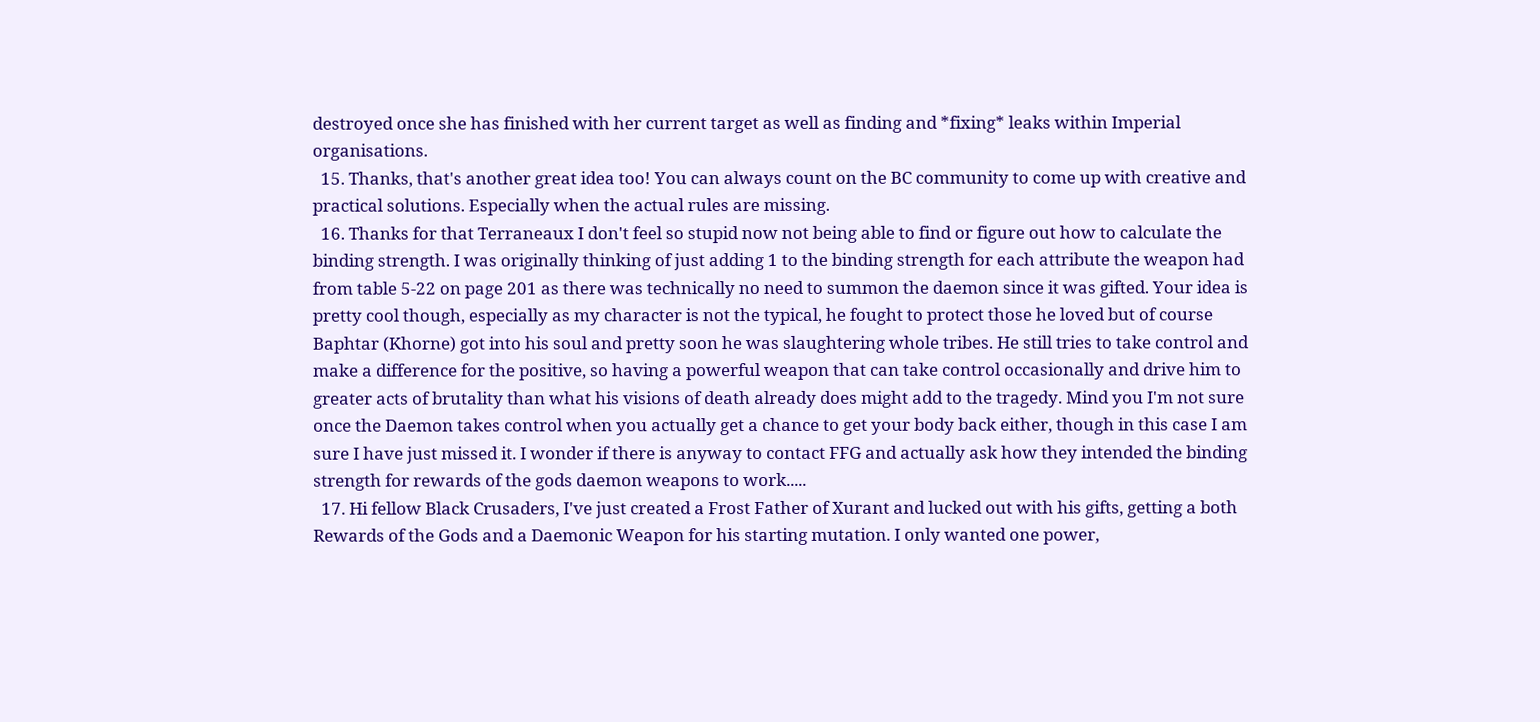destroyed once she has finished with her current target as well as finding and *fixing* leaks within Imperial organisations.
  15. Thanks, that's another great idea too! You can always count on the BC community to come up with creative and practical solutions. Especially when the actual rules are missing.
  16. Thanks for that Terraneaux I don't feel so stupid now not being able to find or figure out how to calculate the binding strength. I was originally thinking of just adding 1 to the binding strength for each attribute the weapon had from table 5-22 on page 201 as there was technically no need to summon the daemon since it was gifted. Your idea is pretty cool though, especially as my character is not the typical, he fought to protect those he loved but of course Baphtar (Khorne) got into his soul and pretty soon he was slaughtering whole tribes. He still tries to take control and make a difference for the positive, so having a powerful weapon that can take control occasionally and drive him to greater acts of brutality than what his visions of death already does might add to the tragedy. Mind you I'm not sure once the Daemon takes control when you actually get a chance to get your body back either, though in this case I am sure I have just missed it. I wonder if there is anyway to contact FFG and actually ask how they intended the binding strength for rewards of the gods daemon weapons to work.....
  17. Hi fellow Black Crusaders, I've just created a Frost Father of Xurant and lucked out with his gifts, getting a both Rewards of the Gods and a Daemonic Weapon for his starting mutation. I only wanted one power,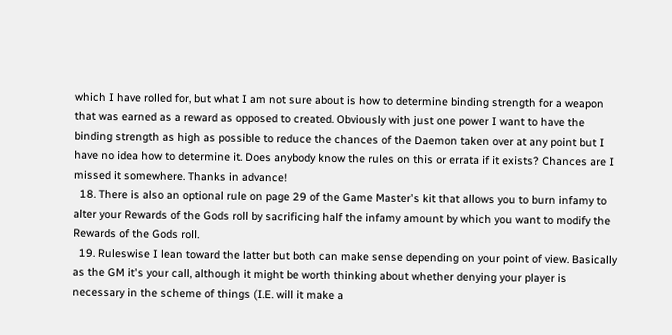which I have rolled for, but what I am not sure about is how to determine binding strength for a weapon that was earned as a reward as opposed to created. Obviously with just one power I want to have the binding strength as high as possible to reduce the chances of the Daemon taken over at any point but I have no idea how to determine it. Does anybody know the rules on this or errata if it exists? Chances are I missed it somewhere. Thanks in advance!
  18. There is also an optional rule on page 29 of the Game Master's kit that allows you to burn infamy to alter your Rewards of the Gods roll by sacrificing half the infamy amount by which you want to modify the Rewards of the Gods roll.
  19. Ruleswise I lean toward the latter but both can make sense depending on your point of view. Basically as the GM it's your call, although it might be worth thinking about whether denying your player is necessary in the scheme of things (I.E. will it make a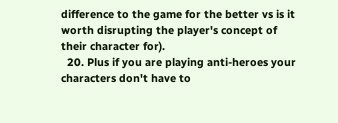difference to the game for the better vs is it worth disrupting the player's concept of their character for).
  20. Plus if you are playing anti-heroes your characters don't have to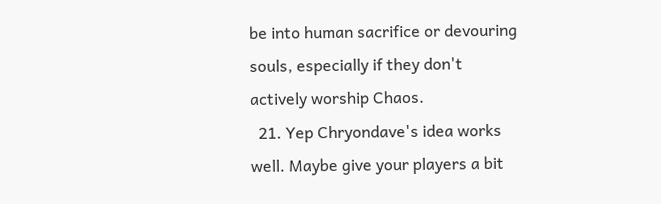be into human sacrifice or devouring souls, especially if they don't actively worship Chaos.
  21. Yep Chryondave's idea works well. Maybe give your players a bit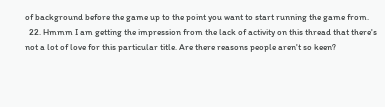of background before the game up to the point you want to start running the game from.
  22. Hmmm I am getting the impression from the lack of activity on this thread that there's not a lot of love for this particular title. Are there reasons people aren't so keen?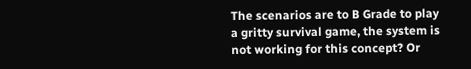The scenarios are to B Grade to play a gritty survival game, the system is not working for this concept? Or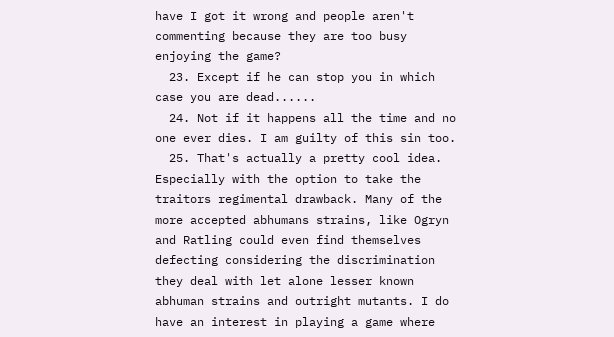have I got it wrong and people aren't commenting because they are too busy enjoying the game?
  23. Except if he can stop you in which case you are dead......
  24. Not if it happens all the time and no one ever dies. I am guilty of this sin too.
  25. That's actually a pretty cool idea. Especially with the option to take the traitors regimental drawback. Many of the more accepted abhumans strains, like Ogryn and Ratling could even find themselves defecting considering the discrimination they deal with let alone lesser known abhuman strains and outright mutants. I do have an interest in playing a game where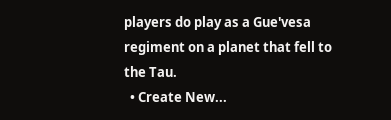players do play as a Gue'vesa regiment on a planet that fell to the Tau.
  • Create New...